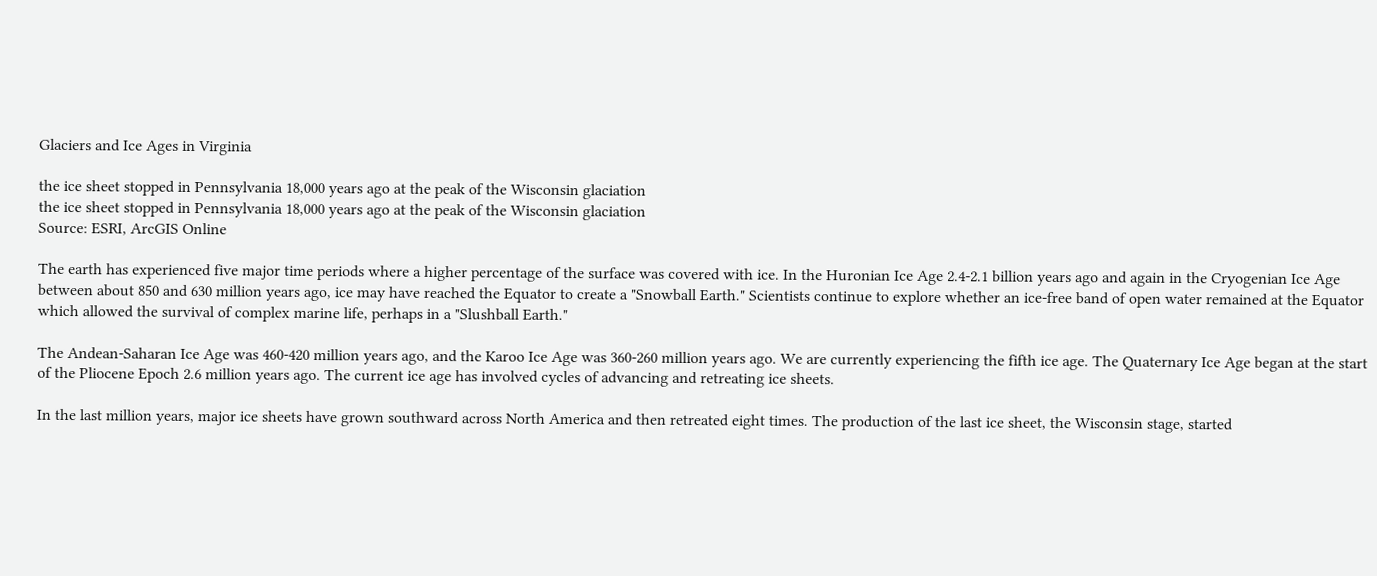Glaciers and Ice Ages in Virginia

the ice sheet stopped in Pennsylvania 18,000 years ago at the peak of the Wisconsin glaciation
the ice sheet stopped in Pennsylvania 18,000 years ago at the peak of the Wisconsin glaciation
Source: ESRI, ArcGIS Online

The earth has experienced five major time periods where a higher percentage of the surface was covered with ice. In the Huronian Ice Age 2.4-2.1 billion years ago and again in the Cryogenian Ice Age between about 850 and 630 million years ago, ice may have reached the Equator to create a "Snowball Earth." Scientists continue to explore whether an ice-free band of open water remained at the Equator which allowed the survival of complex marine life, perhaps in a "Slushball Earth."

The Andean-Saharan Ice Age was 460-420 million years ago, and the Karoo Ice Age was 360-260 million years ago. We are currently experiencing the fifth ice age. The Quaternary Ice Age began at the start of the Pliocene Epoch 2.6 million years ago. The current ice age has involved cycles of advancing and retreating ice sheets.

In the last million years, major ice sheets have grown southward across North America and then retreated eight times. The production of the last ice sheet, the Wisconsin stage, started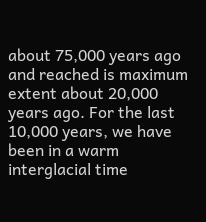about 75,000 years ago and reached is maximum extent about 20,000 years ago. For the last 10,000 years, we have been in a warm interglacial time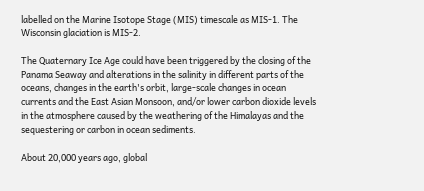labelled on the Marine Isotope Stage (MIS) timescale as MIS-1. The Wisconsin glaciation is MIS-2.

The Quaternary Ice Age could have been triggered by the closing of the Panama Seaway and alterations in the salinity in different parts of the oceans, changes in the earth's orbit, large-scale changes in ocean currents and the East Asian Monsoon, and/or lower carbon dioxide levels in the atmosphere caused by the weathering of the Himalayas and the sequestering or carbon in ocean sediments.

About 20,000 years ago, global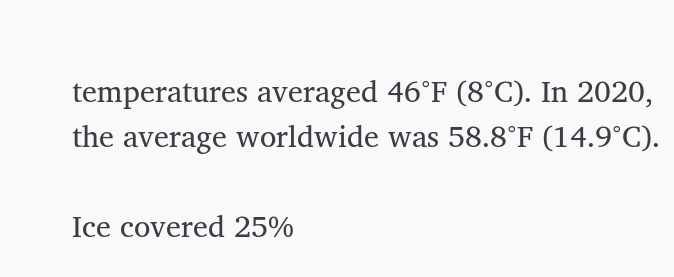temperatures averaged 46°F (8°C). In 2020, the average worldwide was 58.8°F (14.9°C).

Ice covered 25%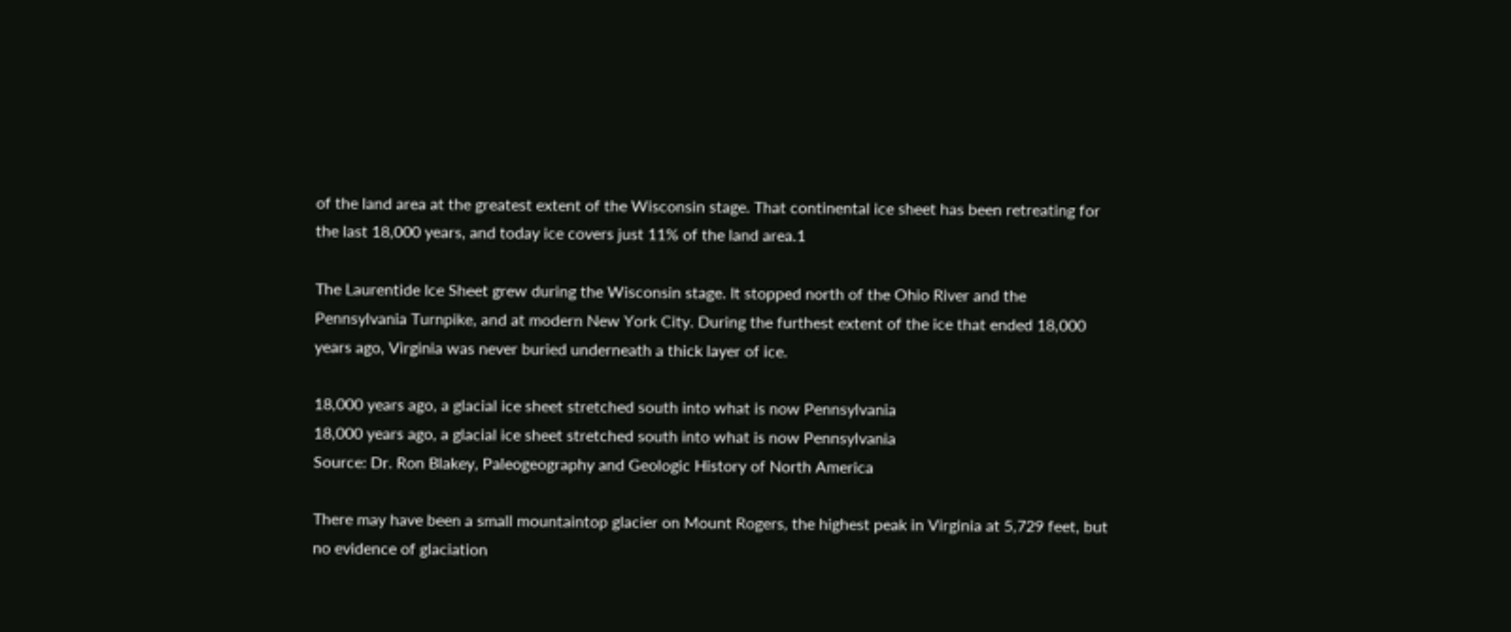of the land area at the greatest extent of the Wisconsin stage. That continental ice sheet has been retreating for the last 18,000 years, and today ice covers just 11% of the land area.1

The Laurentide Ice Sheet grew during the Wisconsin stage. It stopped north of the Ohio River and the Pennsylvania Turnpike, and at modern New York City. During the furthest extent of the ice that ended 18,000 years ago, Virginia was never buried underneath a thick layer of ice.

18,000 years ago, a glacial ice sheet stretched south into what is now Pennsylvania
18,000 years ago, a glacial ice sheet stretched south into what is now Pennsylvania
Source: Dr. Ron Blakey, Paleogeography and Geologic History of North America

There may have been a small mountaintop glacier on Mount Rogers, the highest peak in Virginia at 5,729 feet, but no evidence of glaciation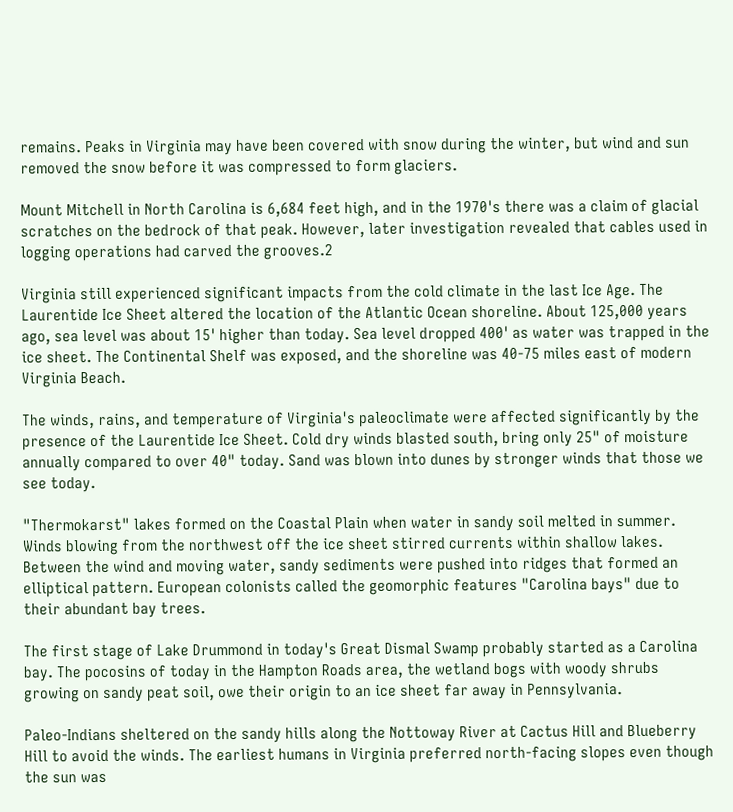remains. Peaks in Virginia may have been covered with snow during the winter, but wind and sun removed the snow before it was compressed to form glaciers.

Mount Mitchell in North Carolina is 6,684 feet high, and in the 1970's there was a claim of glacial scratches on the bedrock of that peak. However, later investigation revealed that cables used in logging operations had carved the grooves.2

Virginia still experienced significant impacts from the cold climate in the last Ice Age. The Laurentide Ice Sheet altered the location of the Atlantic Ocean shoreline. About 125,000 years ago, sea level was about 15' higher than today. Sea level dropped 400' as water was trapped in the ice sheet. The Continental Shelf was exposed, and the shoreline was 40-75 miles east of modern Virginia Beach.

The winds, rains, and temperature of Virginia's paleoclimate were affected significantly by the presence of the Laurentide Ice Sheet. Cold dry winds blasted south, bring only 25" of moisture annually compared to over 40" today. Sand was blown into dunes by stronger winds that those we see today.

"Thermokarst" lakes formed on the Coastal Plain when water in sandy soil melted in summer. Winds blowing from the northwest off the ice sheet stirred currents within shallow lakes. Between the wind and moving water, sandy sediments were pushed into ridges that formed an elliptical pattern. European colonists called the geomorphic features "Carolina bays" due to their abundant bay trees.

The first stage of Lake Drummond in today's Great Dismal Swamp probably started as a Carolina bay. The pocosins of today in the Hampton Roads area, the wetland bogs with woody shrubs growing on sandy peat soil, owe their origin to an ice sheet far away in Pennsylvania.

Paleo-Indians sheltered on the sandy hills along the Nottoway River at Cactus Hill and Blueberry Hill to avoid the winds. The earliest humans in Virginia preferred north-facing slopes even though the sun was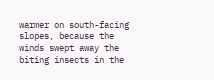warmer on south-facing slopes, because the winds swept away the biting insects in the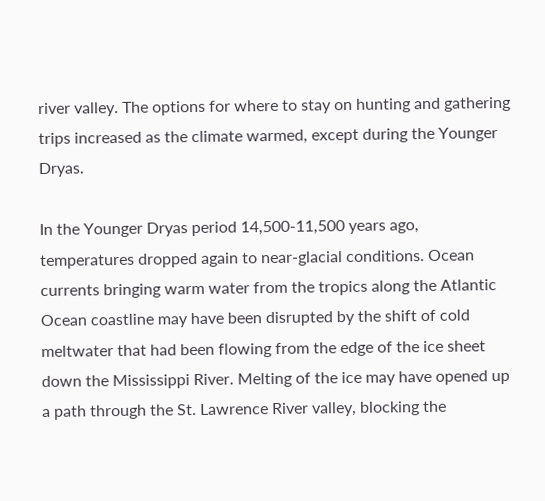river valley. The options for where to stay on hunting and gathering trips increased as the climate warmed, except during the Younger Dryas.

In the Younger Dryas period 14,500-11,500 years ago, temperatures dropped again to near-glacial conditions. Ocean currents bringing warm water from the tropics along the Atlantic Ocean coastline may have been disrupted by the shift of cold meltwater that had been flowing from the edge of the ice sheet down the Mississippi River. Melting of the ice may have opened up a path through the St. Lawrence River valley, blocking the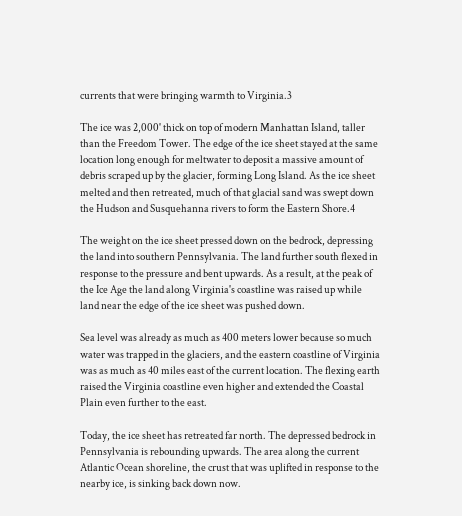currents that were bringing warmth to Virginia.3

The ice was 2,000' thick on top of modern Manhattan Island, taller than the Freedom Tower. The edge of the ice sheet stayed at the same location long enough for meltwater to deposit a massive amount of debris scraped up by the glacier, forming Long Island. As the ice sheet melted and then retreated, much of that glacial sand was swept down the Hudson and Susquehanna rivers to form the Eastern Shore.4

The weight on the ice sheet pressed down on the bedrock, depressing the land into southern Pennsylvania. The land further south flexed in response to the pressure and bent upwards. As a result, at the peak of the Ice Age the land along Virginia's coastline was raised up while land near the edge of the ice sheet was pushed down.

Sea level was already as much as 400 meters lower because so much water was trapped in the glaciers, and the eastern coastline of Virginia was as much as 40 miles east of the current location. The flexing earth raised the Virginia coastline even higher and extended the Coastal Plain even further to the east.

Today, the ice sheet has retreated far north. The depressed bedrock in Pennsylvania is rebounding upwards. The area along the current Atlantic Ocean shoreline, the crust that was uplifted in response to the nearby ice, is sinking back down now.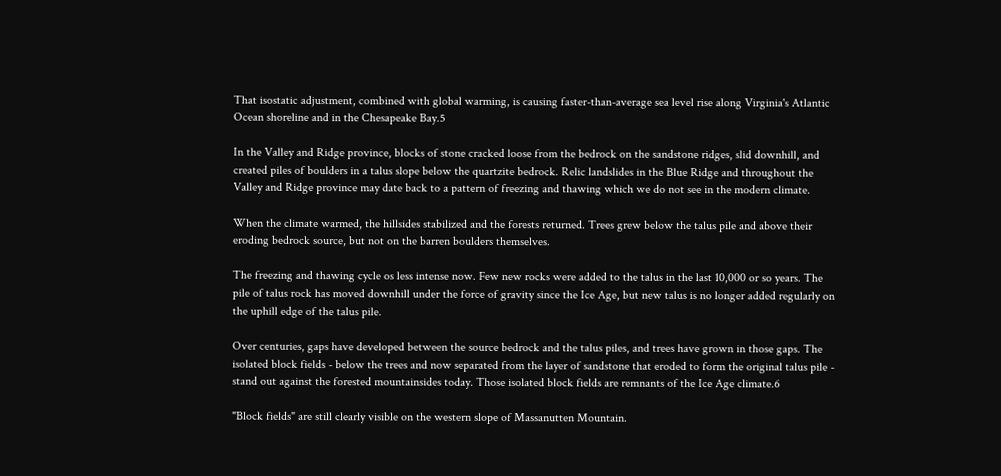That isostatic adjustment, combined with global warming, is causing faster-than-average sea level rise along Virginia's Atlantic Ocean shoreline and in the Chesapeake Bay.5

In the Valley and Ridge province, blocks of stone cracked loose from the bedrock on the sandstone ridges, slid downhill, and created piles of boulders in a talus slope below the quartzite bedrock. Relic landslides in the Blue Ridge and throughout the Valley and Ridge province may date back to a pattern of freezing and thawing which we do not see in the modern climate.

When the climate warmed, the hillsides stabilized and the forests returned. Trees grew below the talus pile and above their eroding bedrock source, but not on the barren boulders themselves.

The freezing and thawing cycle os less intense now. Few new rocks were added to the talus in the last 10,000 or so years. The pile of talus rock has moved downhill under the force of gravity since the Ice Age, but new talus is no longer added regularly on the uphill edge of the talus pile.

Over centuries, gaps have developed between the source bedrock and the talus piles, and trees have grown in those gaps. The isolated block fields - below the trees and now separated from the layer of sandstone that eroded to form the original talus pile - stand out against the forested mountainsides today. Those isolated block fields are remnants of the Ice Age climate.6

"Block fields" are still clearly visible on the western slope of Massanutten Mountain.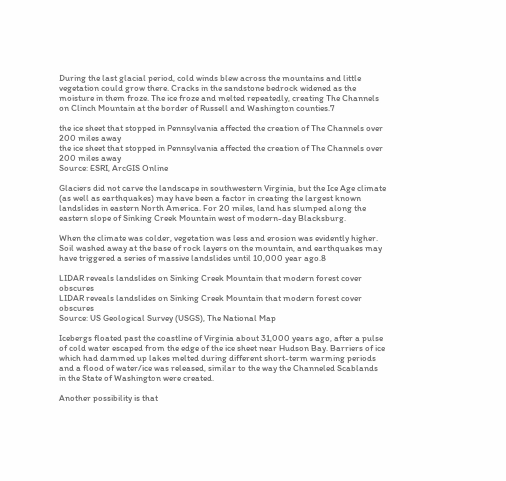During the last glacial period, cold winds blew across the mountains and little vegetation could grow there. Cracks in the sandstone bedrock widened as the moisture in them froze. The ice froze and melted repeatedly, creating The Channels on Clinch Mountain at the border of Russell and Washington counties.7

the ice sheet that stopped in Pennsylvania affected the creation of The Channels over 200 miles away
the ice sheet that stopped in Pennsylvania affected the creation of The Channels over 200 miles away
Source: ESRI, ArcGIS Online

Glaciers did not carve the landscape in southwestern Virginia, but the Ice Age climate (as well as earthquakes) may have been a factor in creating the largest known landslides in eastern North America. For 20 miles, land has slumped along the eastern slope of Sinking Creek Mountain west of modern-day Blacksburg.

When the climate was colder, vegetation was less and erosion was evidently higher. Soil washed away at the base of rock layers on the mountain, and earthquakes may have triggered a series of massive landslides until 10,000 year ago.8

LIDAR reveals landslides on Sinking Creek Mountain that modern forest cover obscures
LIDAR reveals landslides on Sinking Creek Mountain that modern forest cover obscures
Source: US Geological Survey (USGS), The National Map

Icebergs floated past the coastline of Virginia about 31,000 years ago, after a pulse of cold water escaped from the edge of the ice sheet near Hudson Bay. Barriers of ice which had dammed up lakes melted during different short-term warming periods and a flood of water/ice was released, similar to the way the Channeled Scablands in the State of Washington were created.

Another possibility is that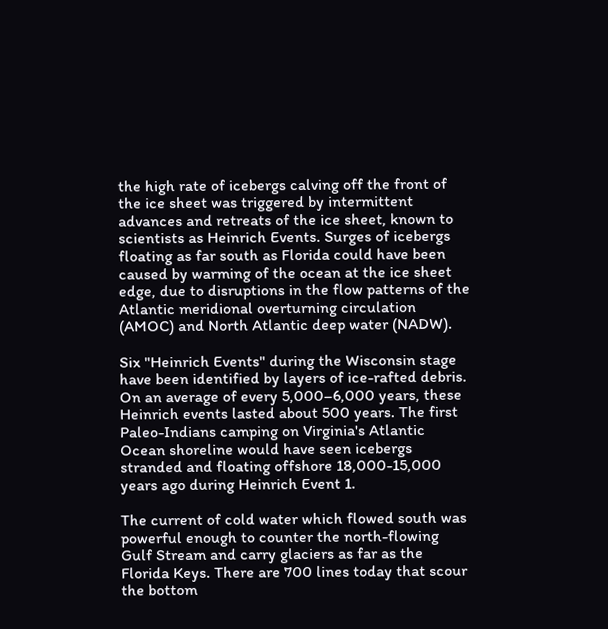the high rate of icebergs calving off the front of the ice sheet was triggered by intermittent advances and retreats of the ice sheet, known to scientists as Heinrich Events. Surges of icebergs floating as far south as Florida could have been caused by warming of the ocean at the ice sheet edge, due to disruptions in the flow patterns of the Atlantic meridional overturning circulation (AMOC) and North Atlantic deep water (NADW).

Six "Heinrich Events" during the Wisconsin stage have been identified by layers of ice-rafted debris. On an average of every 5,000–6,000 years, these Heinrich events lasted about 500 years. The first Paleo-Indians camping on Virginia's Atlantic Ocean shoreline would have seen icebergs stranded and floating offshore 18,000-15,000 years ago during Heinrich Event 1.

The current of cold water which flowed south was powerful enough to counter the north-flowing Gulf Stream and carry glaciers as far as the Florida Keys. There are 700 lines today that scour the bottom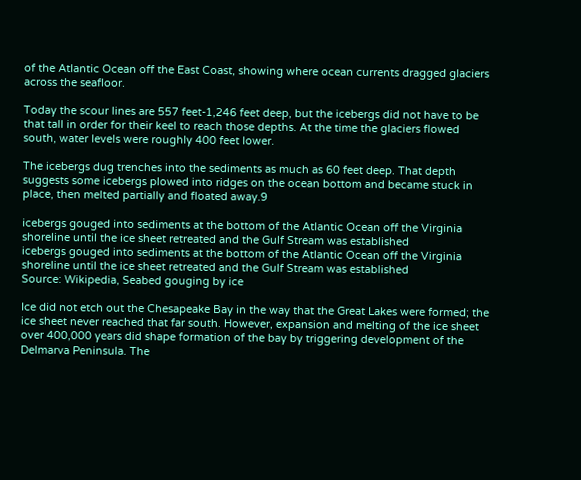of the Atlantic Ocean off the East Coast, showing where ocean currents dragged glaciers across the seafloor.

Today the scour lines are 557 feet-1,246 feet deep, but the icebergs did not have to be that tall in order for their keel to reach those depths. At the time the glaciers flowed south, water levels were roughly 400 feet lower.

The icebergs dug trenches into the sediments as much as 60 feet deep. That depth suggests some icebergs plowed into ridges on the ocean bottom and became stuck in place, then melted partially and floated away.9

icebergs gouged into sediments at the bottom of the Atlantic Ocean off the Virginia shoreline until the ice sheet retreated and the Gulf Stream was established
icebergs gouged into sediments at the bottom of the Atlantic Ocean off the Virginia shoreline until the ice sheet retreated and the Gulf Stream was established
Source: Wikipedia, Seabed gouging by ice

Ice did not etch out the Chesapeake Bay in the way that the Great Lakes were formed; the ice sheet never reached that far south. However, expansion and melting of the ice sheet over 400,000 years did shape formation of the bay by triggering development of the Delmarva Peninsula. The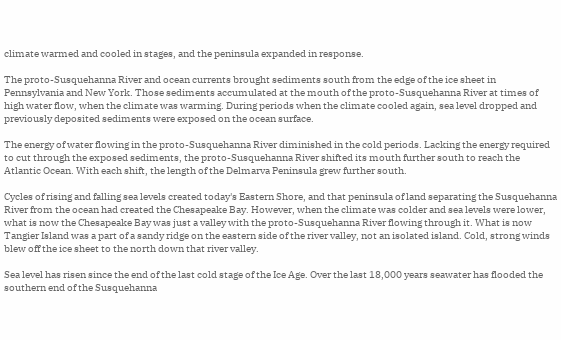climate warmed and cooled in stages, and the peninsula expanded in response.

The proto-Susquehanna River and ocean currents brought sediments south from the edge of the ice sheet in Pennsylvania and New York. Those sediments accumulated at the mouth of the proto-Susquehanna River at times of high water flow, when the climate was warming. During periods when the climate cooled again, sea level dropped and previously deposited sediments were exposed on the ocean surface.

The energy of water flowing in the proto-Susquehanna River diminished in the cold periods. Lacking the energy required to cut through the exposed sediments, the proto-Susquehanna River shifted its mouth further south to reach the Atlantic Ocean. With each shift, the length of the Delmarva Peninsula grew further south.

Cycles of rising and falling sea levels created today's Eastern Shore, and that peninsula of land separating the Susquehanna River from the ocean had created the Chesapeake Bay. However, when the climate was colder and sea levels were lower, what is now the Chesapeake Bay was just a valley with the proto-Susquehanna River flowing through it. What is now Tangier Island was a part of a sandy ridge on the eastern side of the river valley, not an isolated island. Cold, strong winds blew off the ice sheet to the north down that river valley.

Sea level has risen since the end of the last cold stage of the Ice Age. Over the last 18,000 years seawater has flooded the southern end of the Susquehanna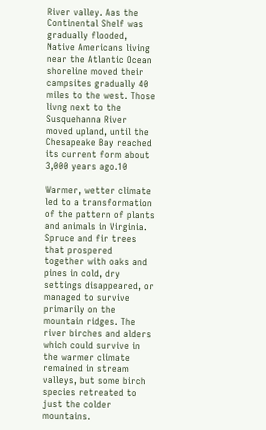River valley. Aas the Continental Shelf was gradually flooded, Native Americans living near the Atlantic Ocean shoreline moved their campsites gradually 40 miles to the west. Those livng next to the Susquehanna River moved upland, until the Chesapeake Bay reached its current form about 3,000 years ago.10

Warmer, wetter climate led to a transformation of the pattern of plants and animals in Virginia. Spruce and fir trees that prospered together with oaks and pines in cold, dry settings disappeared, or managed to survive primarily on the mountain ridges. The river birches and alders which could survive in the warmer climate remained in stream valleys, but some birch species retreated to just the colder mountains.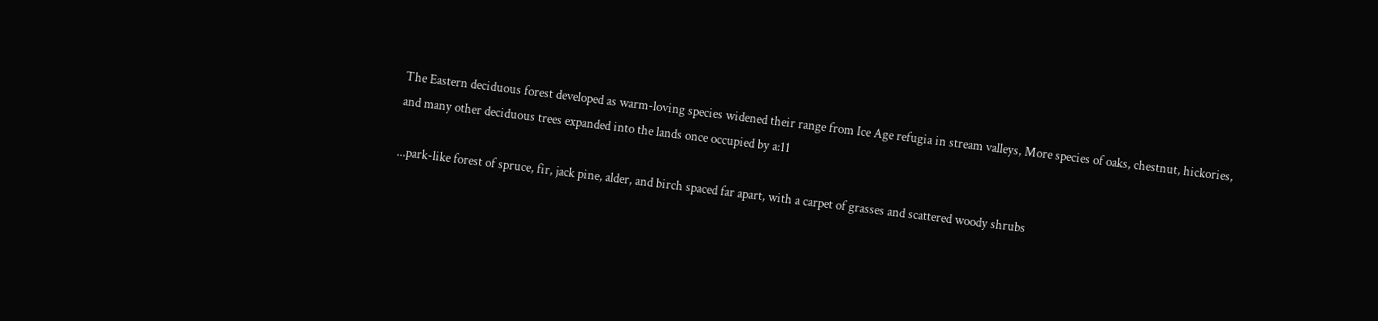The Eastern deciduous forest developed as warm-loving species widened their range from Ice Age refugia in stream valleys, More species of oaks, chestnut, hickories, and many other deciduous trees expanded into the lands once occupied by a:11

...park-like forest of spruce, fir, jack pine, alder, and birch spaced far apart, with a carpet of grasses and scattered woody shrubs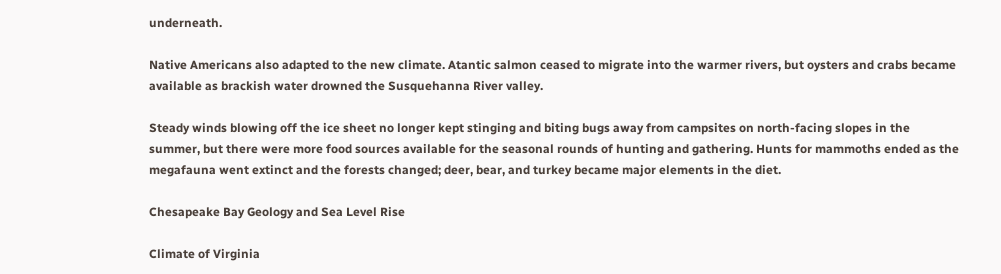underneath.

Native Americans also adapted to the new climate. Atantic salmon ceased to migrate into the warmer rivers, but oysters and crabs became available as brackish water drowned the Susquehanna River valley.

Steady winds blowing off the ice sheet no longer kept stinging and biting bugs away from campsites on north-facing slopes in the summer, but there were more food sources available for the seasonal rounds of hunting and gathering. Hunts for mammoths ended as the megafauna went extinct and the forests changed; deer, bear, and turkey became major elements in the diet.

Chesapeake Bay Geology and Sea Level Rise

Climate of Virginia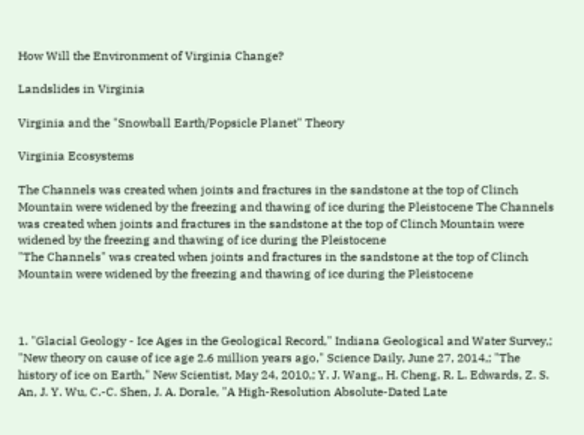How Will the Environment of Virginia Change?

Landslides in Virginia

Virginia and the "Snowball Earth/Popsicle Planet" Theory

Virginia Ecosystems

The Channels was created when joints and fractures in the sandstone at the top of Clinch Mountain were widened by the freezing and thawing of ice during the Pleistocene The Channels was created when joints and fractures in the sandstone at the top of Clinch Mountain were widened by the freezing and thawing of ice during the Pleistocene
"The Channels" was created when joints and fractures in the sandstone at the top of Clinch Mountain were widened by the freezing and thawing of ice during the Pleistocene



1. "Glacial Geology - Ice Ages in the Geological Record," Indiana Geological and Water Survey,; "New theory on cause of ice age 2.6 million years ago," Science Daily, June 27, 2014,; "The history of ice on Earth," New Scientist, May 24, 2010,; Y. J. Wang,, H. Cheng, R. L. Edwards, Z. S. An, J. Y. Wu, C.-C. Shen, J. A. Dorale, "A High-Resolution Absolute-Dated Late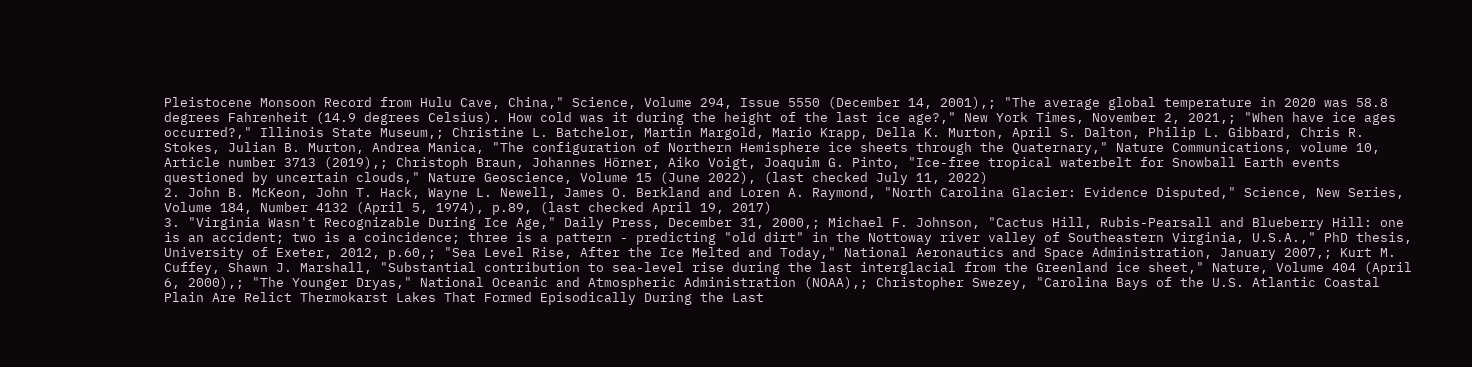Pleistocene Monsoon Record from Hulu Cave, China," Science, Volume 294, Issue 5550 (December 14, 2001),; "The average global temperature in 2020 was 58.8 degrees Fahrenheit (14.9 degrees Celsius). How cold was it during the height of the last ice age?," New York Times, November 2, 2021,; "When have ice ages occurred?," Illinois State Museum,; Christine L. Batchelor, Martin Margold, Mario Krapp, Della K. Murton, April S. Dalton, Philip L. Gibbard, Chris R. Stokes, Julian B. Murton, Andrea Manica, "The configuration of Northern Hemisphere ice sheets through the Quaternary," Nature Communications, volume 10, Article number 3713 (2019),; Christoph Braun, Johannes Hörner, Aiko Voigt, Joaquim G. Pinto, "Ice-free tropical waterbelt for Snowball Earth events questioned by uncertain clouds," Nature Geoscience, Volume 15 (June 2022), (last checked July 11, 2022)
2. John B. McKeon, John T. Hack, Wayne L. Newell, James O. Berkland and Loren A. Raymond, "North Carolina Glacier: Evidence Disputed," Science, New Series, Volume 184, Number 4132 (April 5, 1974), p.89, (last checked April 19, 2017)
3. "Virginia Wasn't Recognizable During Ice Age," Daily Press, December 31, 2000,; Michael F. Johnson, "Cactus Hill, Rubis-Pearsall and Blueberry Hill: one is an accident; two is a coincidence; three is a pattern - predicting "old dirt" in the Nottoway river valley of Southeastern Virginia, U.S.A.," PhD thesis, University of Exeter, 2012, p.60,; "Sea Level Rise, After the Ice Melted and Today," National Aeronautics and Space Administration, January 2007,; Kurt M. Cuffey, Shawn J. Marshall, "Substantial contribution to sea-level rise during the last interglacial from the Greenland ice sheet," Nature, Volume 404 (April 6, 2000),; "The Younger Dryas," National Oceanic and Atmospheric Administration (NOAA),; Christopher Swezey, "Carolina Bays of the U.S. Atlantic Coastal Plain Are Relict Thermokarst Lakes That Formed Episodically During the Last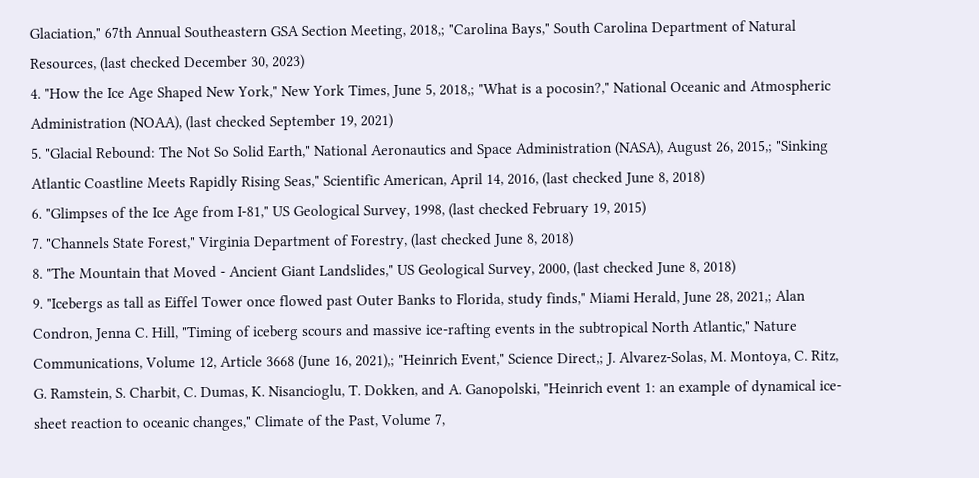Glaciation," 67th Annual Southeastern GSA Section Meeting, 2018,; "Carolina Bays," South Carolina Department of Natural Resources, (last checked December 30, 2023)
4. "How the Ice Age Shaped New York," New York Times, June 5, 2018,; "What is a pocosin?," National Oceanic and Atmospheric Administration (NOAA), (last checked September 19, 2021)
5. "Glacial Rebound: The Not So Solid Earth," National Aeronautics and Space Administration (NASA), August 26, 2015,; "Sinking Atlantic Coastline Meets Rapidly Rising Seas," Scientific American, April 14, 2016, (last checked June 8, 2018)
6. "Glimpses of the Ice Age from I-81," US Geological Survey, 1998, (last checked February 19, 2015)
7. "Channels State Forest," Virginia Department of Forestry, (last checked June 8, 2018)
8. "The Mountain that Moved - Ancient Giant Landslides," US Geological Survey, 2000, (last checked June 8, 2018)
9. "Icebergs as tall as Eiffel Tower once flowed past Outer Banks to Florida, study finds," Miami Herald, June 28, 2021,; Alan Condron, Jenna C. Hill, "Timing of iceberg scours and massive ice-rafting events in the subtropical North Atlantic," Nature Communications, Volume 12, Article 3668 (June 16, 2021),; "Heinrich Event," Science Direct,; J. Alvarez-Solas, M. Montoya, C. Ritz, G. Ramstein, S. Charbit, C. Dumas, K. Nisancioglu, T. Dokken, and A. Ganopolski, "Heinrich event 1: an example of dynamical ice-sheet reaction to oceanic changes," Climate of the Past, Volume 7,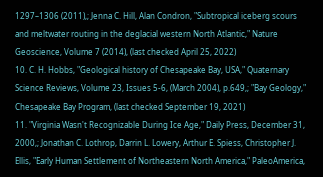1297–1306 (2011),; Jenna C. Hill, Alan Condron, "Subtropical iceberg scours and meltwater routing in the deglacial western North Atlantic," Nature Geoscience, Volume 7 (2014), (last checked April 25, 2022)
10. C. H. Hobbs, "Geological history of Chesapeake Bay, USA," Quaternary Science Reviews, Volume 23, Issues 5-6, (March 2004), p.649,; "Bay Geology," Chesapeake Bay Program, (last checked September 19, 2021)
11. "Virginia Wasn't Recognizable During Ice Age," Daily Press, December 31, 2000,; Jonathan C. Lothrop, Darrin L. Lowery, Arthur E. Spiess, Christopher J. Ellis, "Early Human Settlement of Northeastern North America," PaleoAmerica,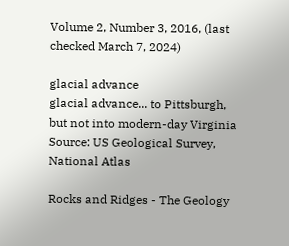Volume 2, Number 3, 2016, (last checked March 7, 2024)

glacial advance
glacial advance... to Pittsburgh, but not into modern-day Virginia
Source: US Geological Survey, National Atlas

Rocks and Ridges - The Geology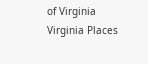of Virginia
Virginia Places